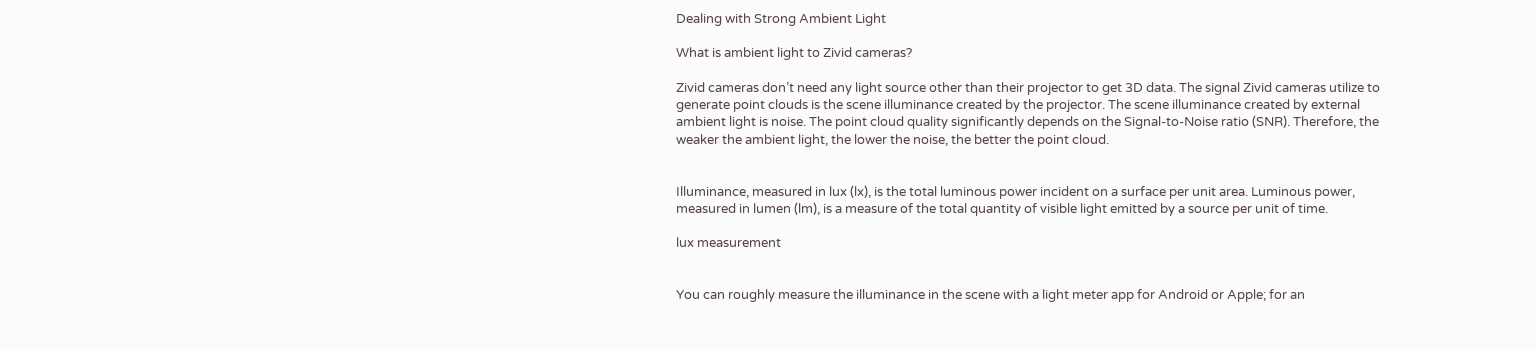Dealing with Strong Ambient Light

What is ambient light to Zivid cameras?

Zivid cameras don’t need any light source other than their projector to get 3D data. The signal Zivid cameras utilize to generate point clouds is the scene illuminance created by the projector. The scene illuminance created by external ambient light is noise. The point cloud quality significantly depends on the Signal-to-Noise ratio (SNR). Therefore, the weaker the ambient light, the lower the noise, the better the point cloud.


Illuminance, measured in lux (lx), is the total luminous power incident on a surface per unit area. Luminous power, measured in lumen (lm), is a measure of the total quantity of visible light emitted by a source per unit of time.

lux measurement


You can roughly measure the illuminance in the scene with a light meter app for Android or Apple; for an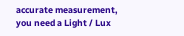accurate measurement, you need a Light / Lux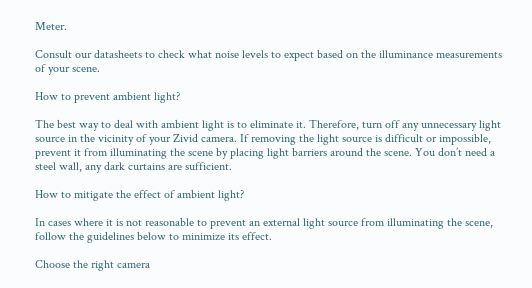Meter.

Consult our datasheets to check what noise levels to expect based on the illuminance measurements of your scene.

How to prevent ambient light?

The best way to deal with ambient light is to eliminate it. Therefore, turn off any unnecessary light source in the vicinity of your Zivid camera. If removing the light source is difficult or impossible, prevent it from illuminating the scene by placing light barriers around the scene. You don’t need a steel wall, any dark curtains are sufficient.

How to mitigate the effect of ambient light?

In cases where it is not reasonable to prevent an external light source from illuminating the scene, follow the guidelines below to minimize its effect.

Choose the right camera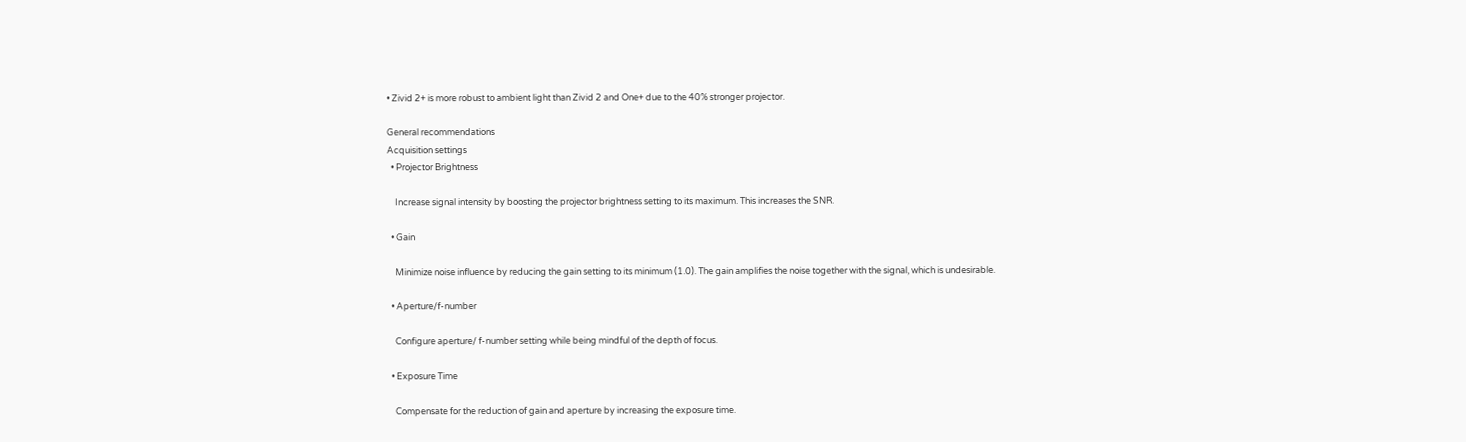• Zivid 2+ is more robust to ambient light than Zivid 2 and One+ due to the 40% stronger projector.

General recommendations
Acquisition settings
  • Projector Brightness

    Increase signal intensity by boosting the projector brightness setting to its maximum. This increases the SNR.

  • Gain

    Minimize noise influence by reducing the gain setting to its minimum (1.0). The gain amplifies the noise together with the signal, which is undesirable.

  • Aperture/f-number

    Configure aperture/ f-number setting while being mindful of the depth of focus.

  • Exposure Time

    Compensate for the reduction of gain and aperture by increasing the exposure time.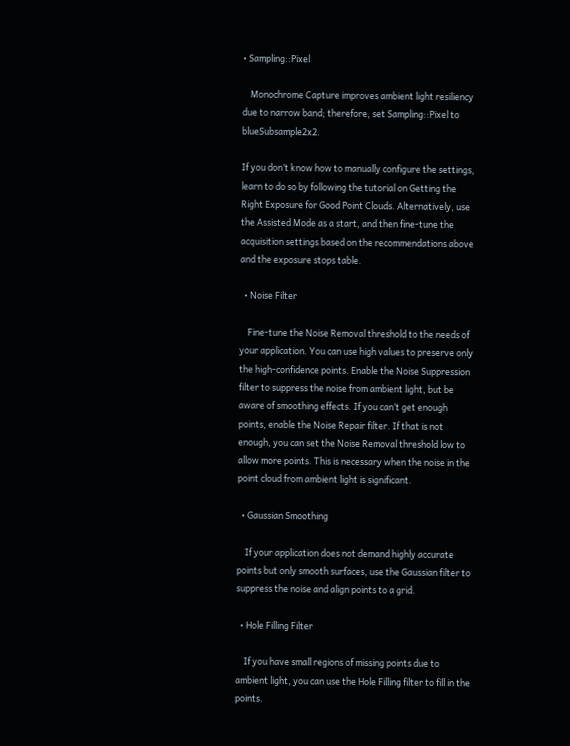• Sampling::Pixel

    Monochrome Capture improves ambient light resiliency due to narrow band; therefore, set Sampling::Pixel to blueSubsample2x2.

If you don’t know how to manually configure the settings, learn to do so by following the tutorial on Getting the Right Exposure for Good Point Clouds. Alternatively, use the Assisted Mode as a start, and then fine-tune the acquisition settings based on the recommendations above and the exposure stops table.

  • Noise Filter

    Fine-tune the Noise Removal threshold to the needs of your application. You can use high values to preserve only the high-confidence points. Enable the Noise Suppression filter to suppress the noise from ambient light, but be aware of smoothing effects. If you can’t get enough points, enable the Noise Repair filter. If that is not enough, you can set the Noise Removal threshold low to allow more points. This is necessary when the noise in the point cloud from ambient light is significant.

  • Gaussian Smoothing

    If your application does not demand highly accurate points but only smooth surfaces, use the Gaussian filter to suppress the noise and align points to a grid.

  • Hole Filling Filter

    If you have small regions of missing points due to ambient light, you can use the Hole Filling filter to fill in the points.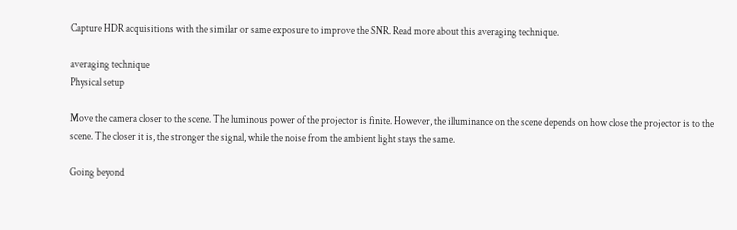Capture HDR acquisitions with the similar or same exposure to improve the SNR. Read more about this averaging technique.

averaging technique
Physical setup

Move the camera closer to the scene. The luminous power of the projector is finite. However, the illuminance on the scene depends on how close the projector is to the scene. The closer it is, the stronger the signal, while the noise from the ambient light stays the same.

Going beyond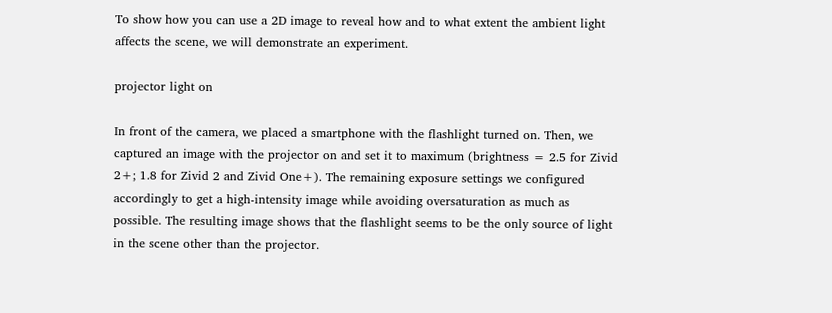To show how you can use a 2D image to reveal how and to what extent the ambient light affects the scene, we will demonstrate an experiment.

projector light on

In front of the camera, we placed a smartphone with the flashlight turned on. Then, we captured an image with the projector on and set it to maximum (brightness = 2.5 for Zivid 2+; 1.8 for Zivid 2 and Zivid One+). The remaining exposure settings we configured accordingly to get a high-intensity image while avoiding oversaturation as much as possible. The resulting image shows that the flashlight seems to be the only source of light in the scene other than the projector.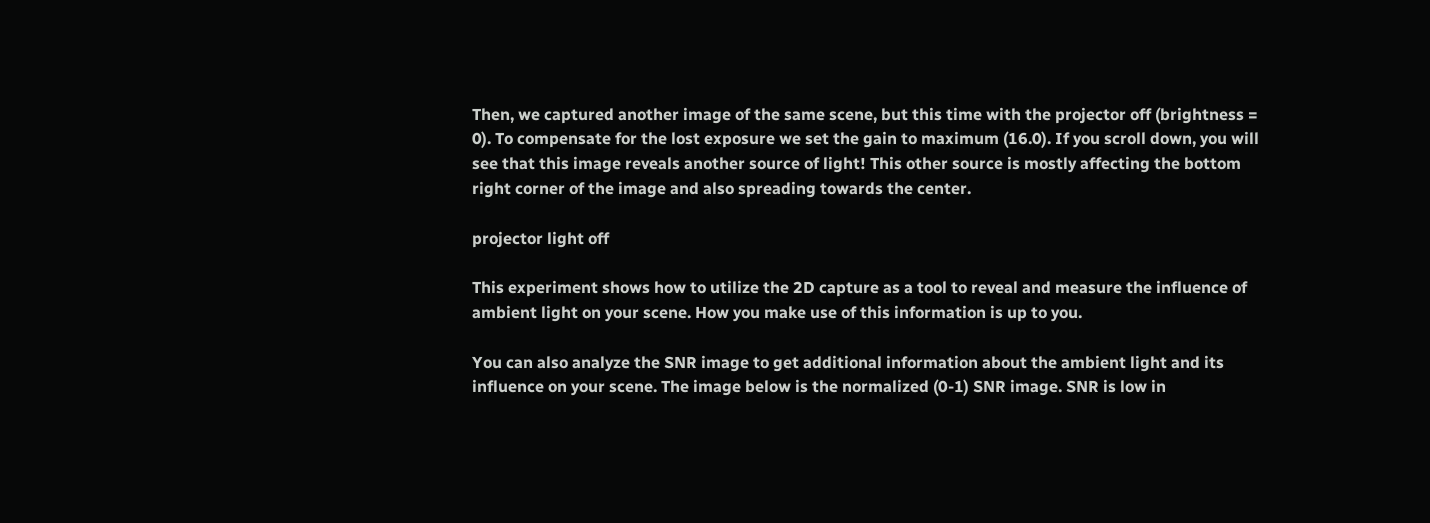Then, we captured another image of the same scene, but this time with the projector off (brightness = 0). To compensate for the lost exposure we set the gain to maximum (16.0). If you scroll down, you will see that this image reveals another source of light! This other source is mostly affecting the bottom right corner of the image and also spreading towards the center.

projector light off

This experiment shows how to utilize the 2D capture as a tool to reveal and measure the influence of ambient light on your scene. How you make use of this information is up to you.

You can also analyze the SNR image to get additional information about the ambient light and its influence on your scene. The image below is the normalized (0-1) SNR image. SNR is low in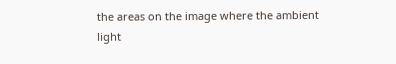the areas on the image where the ambient light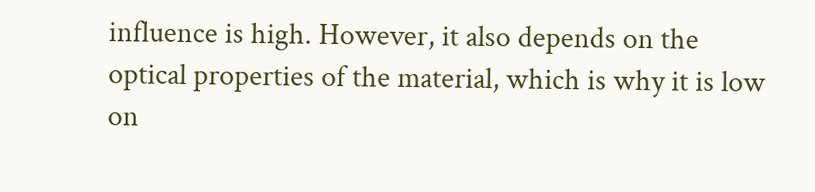influence is high. However, it also depends on the optical properties of the material, which is why it is low on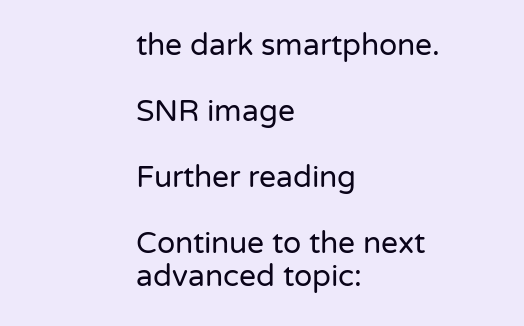the dark smartphone.

SNR image

Further reading

Continue to the next advanced topic: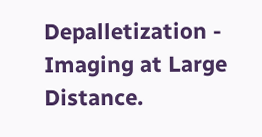Depalletization - Imaging at Large Distance.